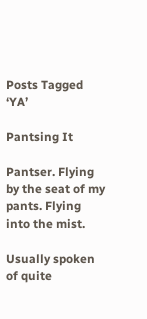Posts Tagged ‘YA’

Pantsing It

Pantser. Flying by the seat of my pants. Flying into the mist.

Usually spoken of quite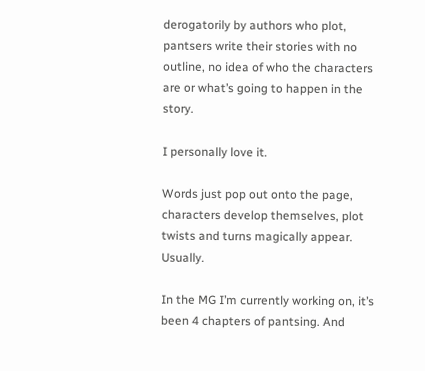derogatorily by authors who plot, pantsers write their stories with no outline, no idea of who the characters are or what’s going to happen in the story.

I personally love it.

Words just pop out onto the page, characters develop themselves, plot twists and turns magically appear. Usually.

In the MG I’m currently working on, it’s been 4 chapters of pantsing. And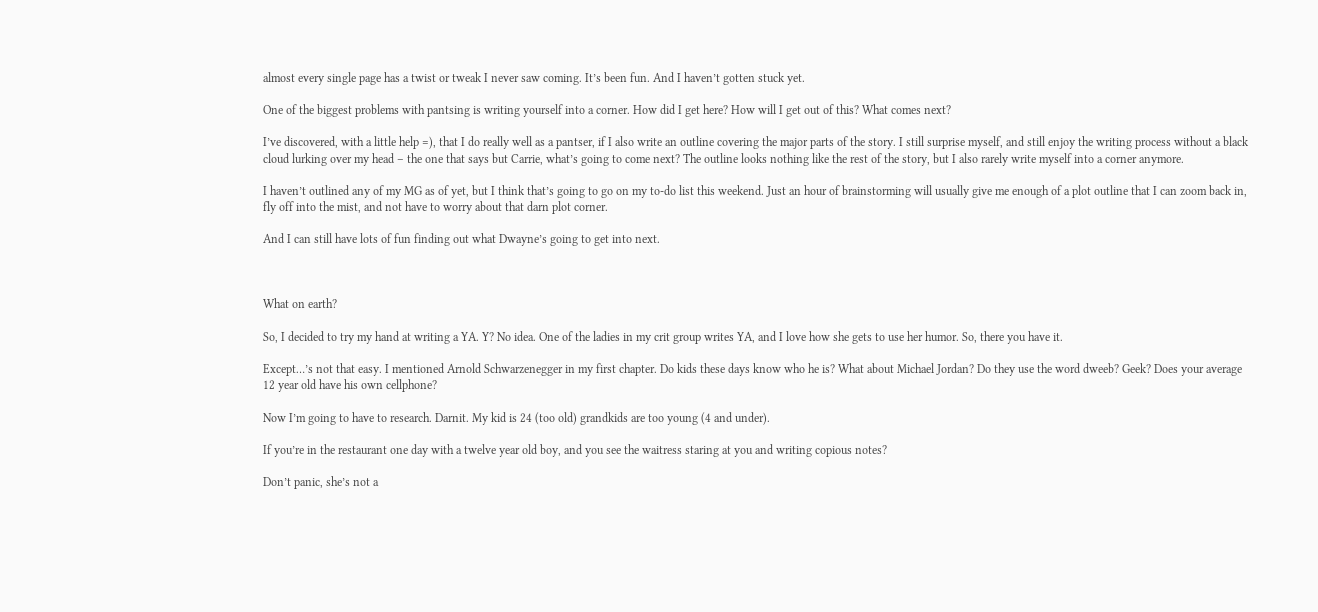almost every single page has a twist or tweak I never saw coming. It’s been fun. And I haven’t gotten stuck yet.

One of the biggest problems with pantsing is writing yourself into a corner. How did I get here? How will I get out of this? What comes next?

I’ve discovered, with a little help =), that I do really well as a pantser, if I also write an outline covering the major parts of the story. I still surprise myself, and still enjoy the writing process without a black cloud lurking over my head – the one that says but Carrie, what’s going to come next? The outline looks nothing like the rest of the story, but I also rarely write myself into a corner anymore.

I haven’t outlined any of my MG as of yet, but I think that’s going to go on my to-do list this weekend. Just an hour of brainstorming will usually give me enough of a plot outline that I can zoom back in, fly off into the mist, and not have to worry about that darn plot corner.

And I can still have lots of fun finding out what Dwayne’s going to get into next.



What on earth?

So, I decided to try my hand at writing a YA. Y? No idea. One of the ladies in my crit group writes YA, and I love how she gets to use her humor. So, there you have it.

Except…’s not that easy. I mentioned Arnold Schwarzenegger in my first chapter. Do kids these days know who he is? What about Michael Jordan? Do they use the word dweeb? Geek? Does your average 12 year old have his own cellphone?

Now I’m going to have to research. Darnit. My kid is 24 (too old) grandkids are too young (4 and under).

If you’re in the restaurant one day with a twelve year old boy, and you see the waitress staring at you and writing copious notes?

Don’t panic, she’s not a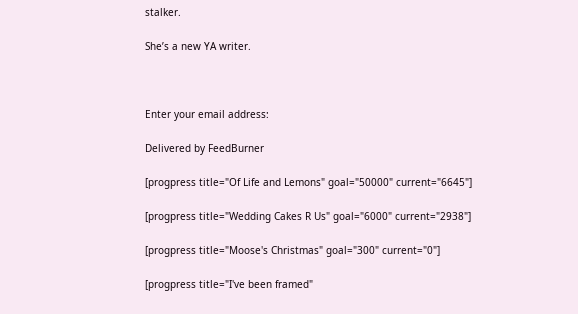stalker.

She’s a new YA writer.



Enter your email address:

Delivered by FeedBurner

[progpress title="Of Life and Lemons" goal="50000" current="6645"]

[progpress title="Wedding Cakes R Us" goal="6000" current="2938"]

[progpress title="Moose's Christmas" goal="300" current="0"]

[progpress title="I've been framed"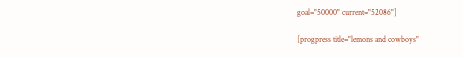goal="50000" current="52086"]

[progpress title="lemons and cowboys"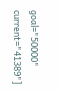goal="50000" current="41389"]